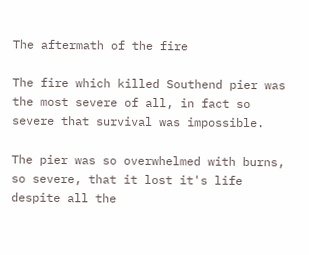The aftermath of the fire

The fire which killed Southend pier was the most severe of all, in fact so severe that survival was impossible.

The pier was so overwhelmed with burns, so severe, that it lost it's life  despite all the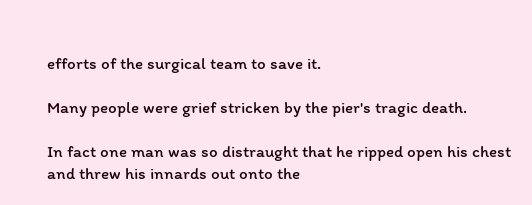efforts of the surgical team to save it.

Many people were grief stricken by the pier's tragic death.

In fact one man was so distraught that he ripped open his chest and threw his innards out onto the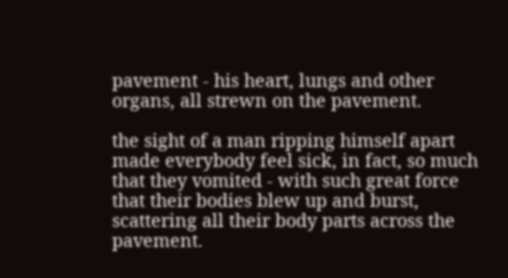pavement - his heart, lungs and other organs, all strewn on the pavement.

the sight of a man ripping himself apart made everybody feel sick, in fact, so much that they vomited - with such great force that their bodies blew up and burst, scattering all their body parts across the pavement.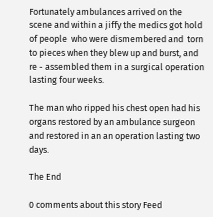Fortunately ambulances arrived on the scene and within a jiffy the medics got hold of people  who were dismembered and  torn to pieces when they blew up and burst, and re - assembled them in a surgical operation lasting four weeks.

The man who ripped his chest open had his organs restored by an ambulance surgeon and restored in an an operation lasting two days.

The End

0 comments about this story Feed